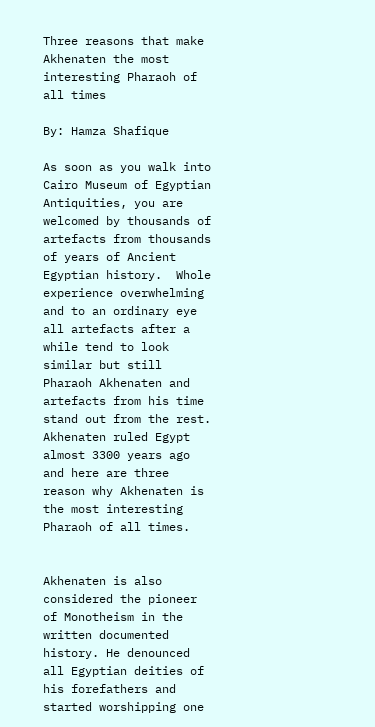Three reasons that make Akhenaten the most interesting Pharaoh of all times

By: Hamza Shafique

As soon as you walk into Cairo Museum of Egyptian Antiquities, you are welcomed by thousands of artefacts from thousands of years of Ancient Egyptian history.  Whole experience overwhelming and to an ordinary eye all artefacts after a while tend to look similar but still Pharaoh Akhenaten and artefacts from his time stand out from the rest. Akhenaten ruled Egypt almost 3300 years ago and here are three reason why Akhenaten is the most interesting Pharaoh of all times.


Akhenaten is also considered the pioneer of Monotheism in the written documented history. He denounced all Egyptian deities of his forefathers and started worshipping one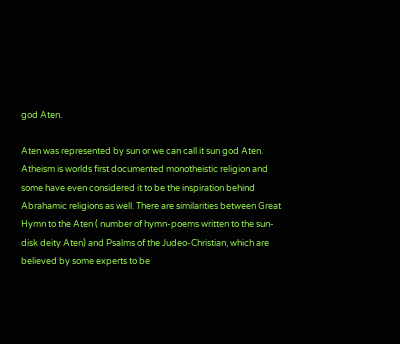god Aten.

Aten was represented by sun or we can call it sun god Aten. Atheism is worlds first documented monotheistic religion and some have even considered it to be the inspiration behind Abrahamic religions as well. There are similarities between Great Hymn to the Aten ( number of hymn-poems written to the sun-disk deity Aten) and Psalms of the Judeo-Christian, which are believed by some experts to be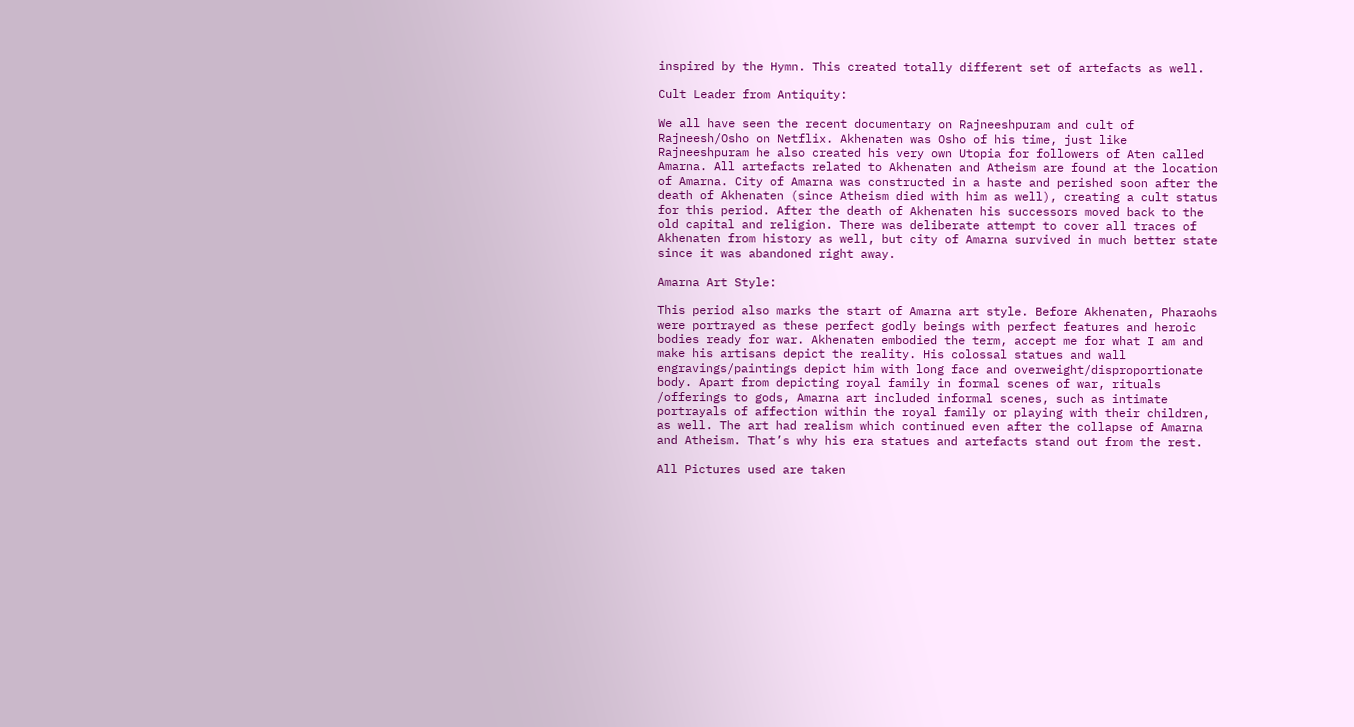inspired by the Hymn. This created totally different set of artefacts as well.

Cult Leader from Antiquity:

We all have seen the recent documentary on Rajneeshpuram and cult of Rajneesh/Osho on Netflix. Akhenaten was Osho of his time, just like Rajneeshpuram he also created his very own Utopia for followers of Aten called Amarna. All artefacts related to Akhenaten and Atheism are found at the location of Amarna. City of Amarna was constructed in a haste and perished soon after the death of Akhenaten (since Atheism died with him as well), creating a cult status for this period. After the death of Akhenaten his successors moved back to the old capital and religion. There was deliberate attempt to cover all traces of Akhenaten from history as well, but city of Amarna survived in much better state since it was abandoned right away.

Amarna Art Style:

This period also marks the start of Amarna art style. Before Akhenaten, Pharaohs were portrayed as these perfect godly beings with perfect features and heroic bodies ready for war. Akhenaten embodied the term, accept me for what I am and make his artisans depict the reality. His colossal statues and wall engravings/paintings depict him with long face and overweight/disproportionate body. Apart from depicting royal family in formal scenes of war, rituals /offerings to gods, Amarna art included informal scenes, such as intimate portrayals of affection within the royal family or playing with their children, as well. The art had realism which continued even after the collapse of Amarna and Atheism. That’s why his era statues and artefacts stand out from the rest.

All Pictures used are taken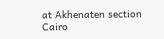at Akhenaten section Cairo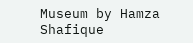Museum by Hamza Shafique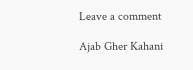Leave a comment

Ajab Gher Kahani